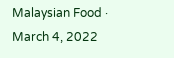Malaysian Food · March 4, 2022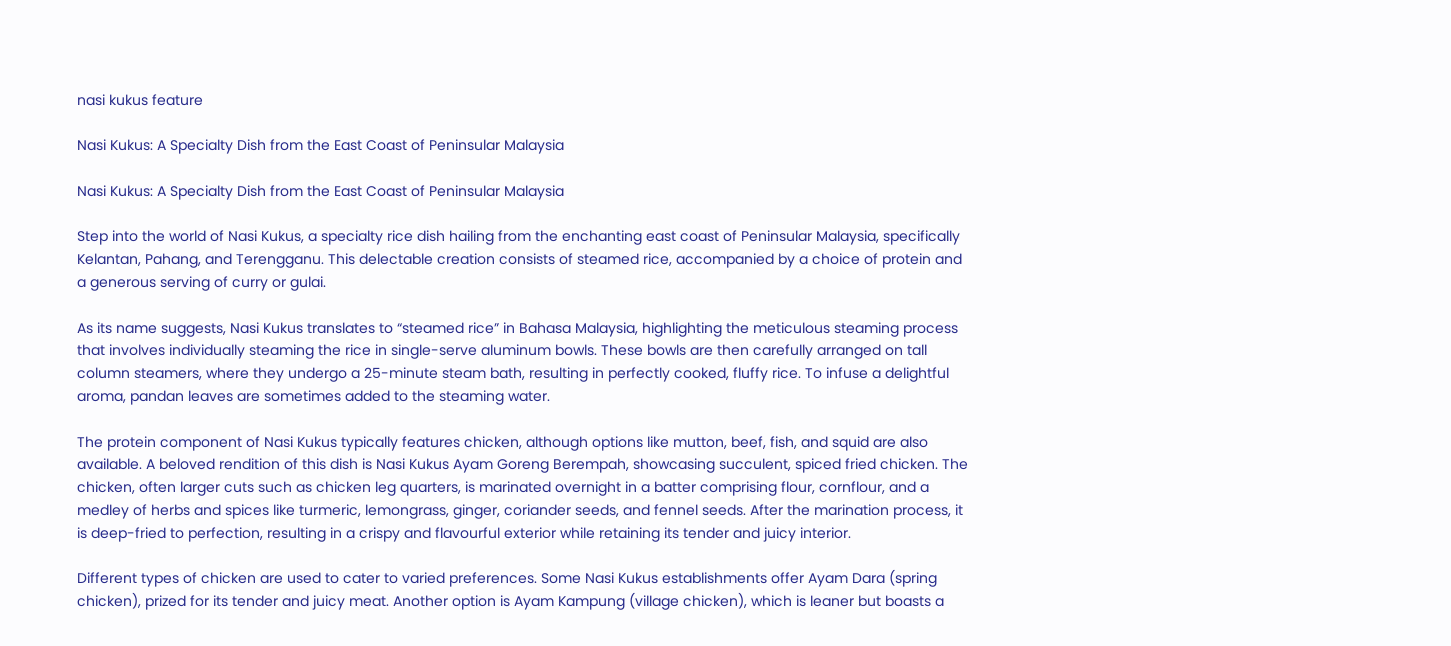nasi kukus feature

Nasi Kukus: A Specialty Dish from the East Coast of Peninsular Malaysia

Nasi Kukus: A Specialty Dish from the East Coast of Peninsular Malaysia

Step into the world of Nasi Kukus, a specialty rice dish hailing from the enchanting east coast of Peninsular Malaysia, specifically Kelantan, Pahang, and Terengganu. This delectable creation consists of steamed rice, accompanied by a choice of protein and a generous serving of curry or gulai.

As its name suggests, Nasi Kukus translates to “steamed rice” in Bahasa Malaysia, highlighting the meticulous steaming process that involves individually steaming the rice in single-serve aluminum bowls. These bowls are then carefully arranged on tall column steamers, where they undergo a 25-minute steam bath, resulting in perfectly cooked, fluffy rice. To infuse a delightful aroma, pandan leaves are sometimes added to the steaming water.

The protein component of Nasi Kukus typically features chicken, although options like mutton, beef, fish, and squid are also available. A beloved rendition of this dish is Nasi Kukus Ayam Goreng Berempah, showcasing succulent, spiced fried chicken. The chicken, often larger cuts such as chicken leg quarters, is marinated overnight in a batter comprising flour, cornflour, and a medley of herbs and spices like turmeric, lemongrass, ginger, coriander seeds, and fennel seeds. After the marination process, it is deep-fried to perfection, resulting in a crispy and flavourful exterior while retaining its tender and juicy interior.

Different types of chicken are used to cater to varied preferences. Some Nasi Kukus establishments offer Ayam Dara (spring chicken), prized for its tender and juicy meat. Another option is Ayam Kampung (village chicken), which is leaner but boasts a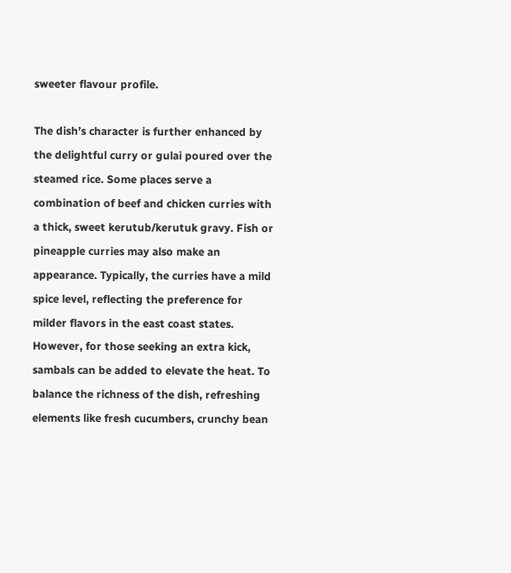sweeter flavour profile.

The dish’s character is further enhanced by the delightful curry or gulai poured over the steamed rice. Some places serve a combination of beef and chicken curries with a thick, sweet kerutub/kerutuk gravy. Fish or pineapple curries may also make an appearance. Typically, the curries have a mild spice level, reflecting the preference for milder flavors in the east coast states. However, for those seeking an extra kick, sambals can be added to elevate the heat. To balance the richness of the dish, refreshing elements like fresh cucumbers, crunchy bean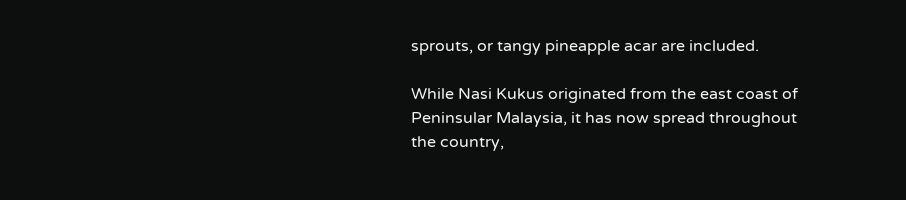sprouts, or tangy pineapple acar are included.

While Nasi Kukus originated from the east coast of Peninsular Malaysia, it has now spread throughout the country,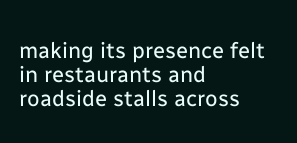making its presence felt in restaurants and roadside stalls across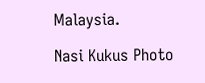Malaysia.

Nasi Kukus Photo